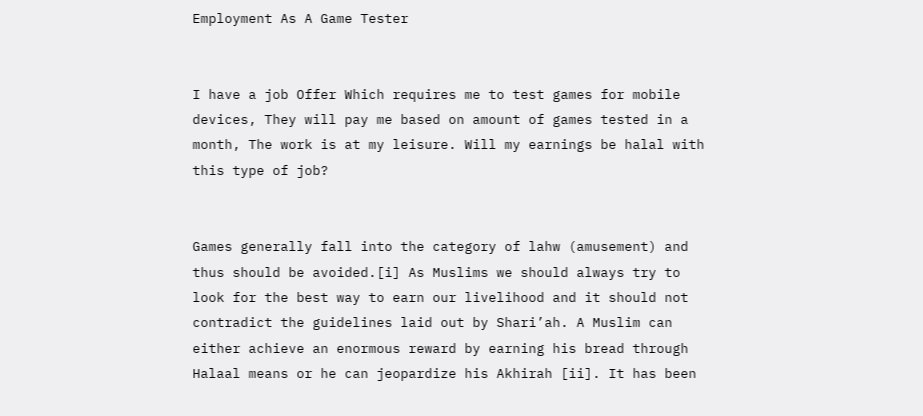Employment As A Game Tester


I have a job Offer Which requires me to test games for mobile devices, They will pay me based on amount of games tested in a month, The work is at my leisure. Will my earnings be halal with this type of job?


Games generally fall into the category of lahw (amusement) and thus should be avoided.[i] As Muslims we should always try to look for the best way to earn our livelihood and it should not contradict the guidelines laid out by Shari’ah. A Muslim can either achieve an enormous reward by earning his bread through Halaal means or he can jeopardize his Akhirah [ii]. It has been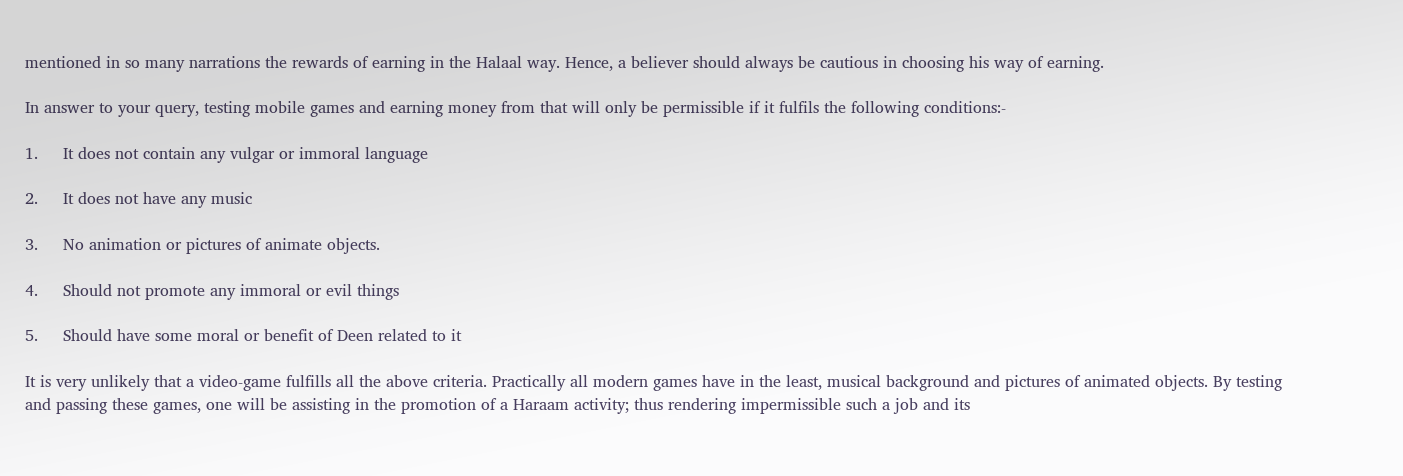mentioned in so many narrations the rewards of earning in the Halaal way. Hence, a believer should always be cautious in choosing his way of earning.

In answer to your query, testing mobile games and earning money from that will only be permissible if it fulfils the following conditions:-

1.     It does not contain any vulgar or immoral language

2.     It does not have any music

3.     No animation or pictures of animate objects.

4.     Should not promote any immoral or evil things

5.     Should have some moral or benefit of Deen related to it

It is very unlikely that a video-game fulfills all the above criteria. Practically all modern games have in the least, musical background and pictures of animated objects. By testing and passing these games, one will be assisting in the promotion of a Haraam activity; thus rendering impermissible such a job and its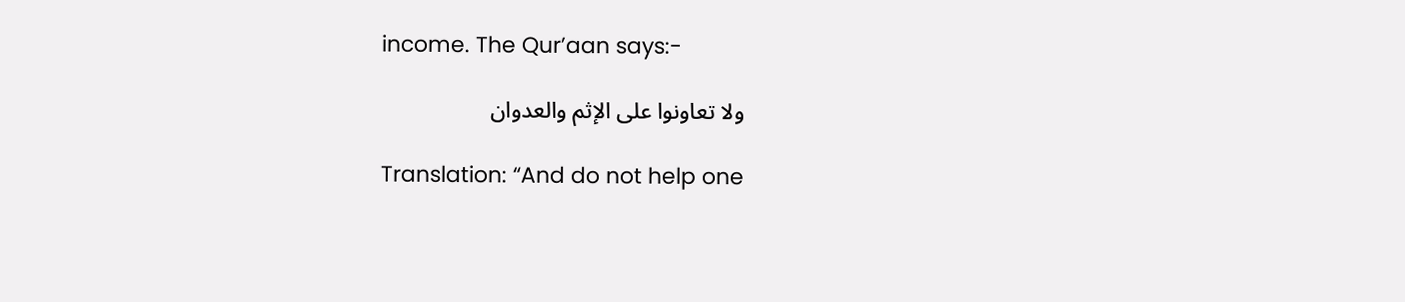income. The Qur’aan says:-

ولا تعاونوا على الإثم والعدوان

Translation: “And do not help one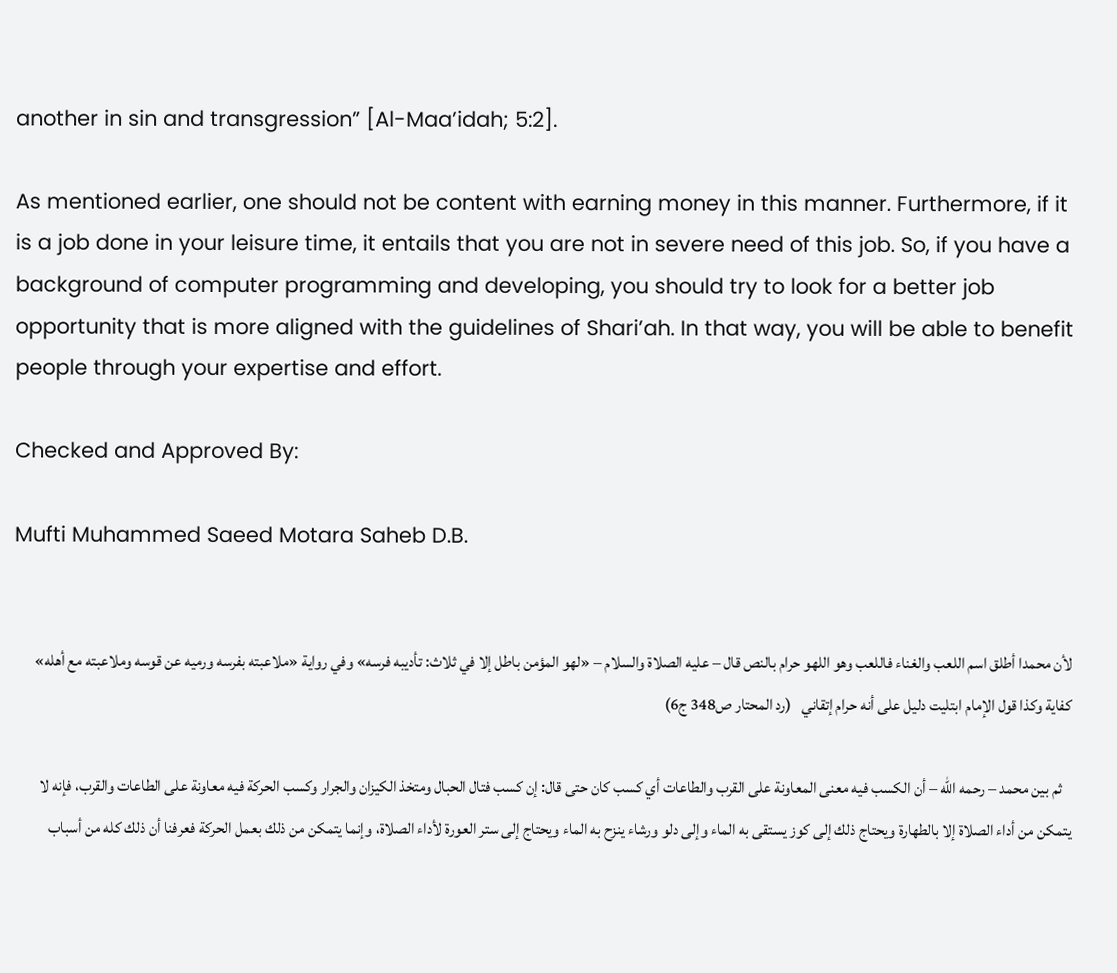another in sin and transgression” [Al-Maa’idah; 5:2].

As mentioned earlier, one should not be content with earning money in this manner. Furthermore, if it is a job done in your leisure time, it entails that you are not in severe need of this job. So, if you have a background of computer programming and developing, you should try to look for a better job opportunity that is more aligned with the guidelines of Shari’ah. In that way, you will be able to benefit people through your expertise and effort.

Checked and Approved By:

Mufti Muhammed Saeed Motara Saheb D.B.


لأن محمدا أطلق اسم اللعب والغناء ‌فاللعب وهو اللهو حرام بالنص قال – عليه الصلاة والسلام – «لهو المؤمن باطل إلا في ثلاث: تأديبه فرسه» وفي رواية «ملاعبته بفرسه ورميه عن قوسه وملاعبته مع أهله» كفاية وكذا قول الإمام ابتليت دليل على أنه حرام إتقاني   (رد المحتار ص348 ج6)

   ثم بين محمد – رحمه الله – أن الكسب فيه معنى المعاونة ‌على ‌القرب والطاعات أي كسب كان حتى قال: إن كسب فتال الحبال ومتخذ الكيزان والجرار وكسب الحركة فيه معاونة على الطاعات والقرب، فإنه لا يتمكن من أداء الصلاة إلا بالطهارة ويحتاج ذلك إلى كوز يستقى به الماء وإلى دلو ورشاء ينزح به الماء ويحتاج إلى ستر العورة لأداء الصلاة، وإنما يتمكن من ذلك بعمل الحركة فعرفنا أن ذلك كله من أسباب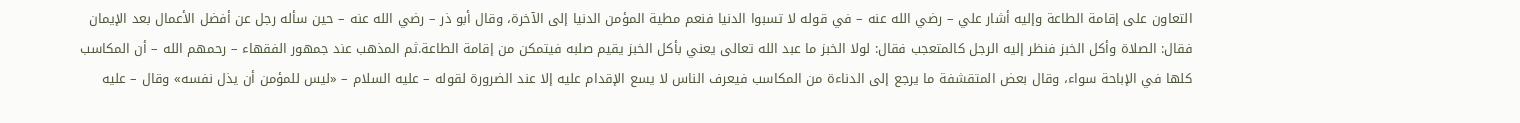التعاون على إقامة الطاعة وإليه أشار علي – رضي الله عنه – في قوله لا تسبوا الدنيا فنعم مطية المؤمن الدنيا إلى الآخرة، وقال أبو ذر – رضي الله عنه – حين سأله رجل عن أفضل الأعمال بعد الإيمان فقال: الصلاة وأكل الخبز فنظر إليه الرجل كالمتعجب فقال: لولا الخبز ما عبد الله تعالى يعني بأكل الخبز يقيم صلبه فيتمكن من إقامة الطاعة.ثم المذهب عند جمهور الفقهاء – رحمهم الله – أن المكاسب كلها في الإباحة سواء، وقال بعض المتقشفة ما يرجع إلى الدناءة من المكاسب فيعرف الناس لا يسع الإقدام عليه إلا عند الضرورة لقوله – عليه السلام – «ليس للمؤمن أن يذل نفسه» وقال – عليه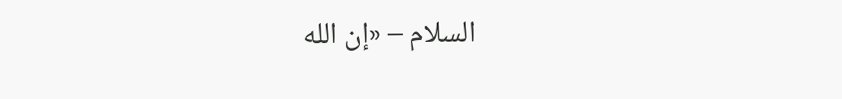السلام – «إن الله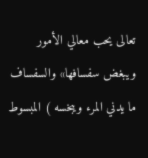تعالى يحب معالي الأمور ويبغض سفسافها» والسفساف ما يدني المرء ويبخسه ) المبسوط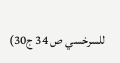للسرخسي ص 34 ج30)